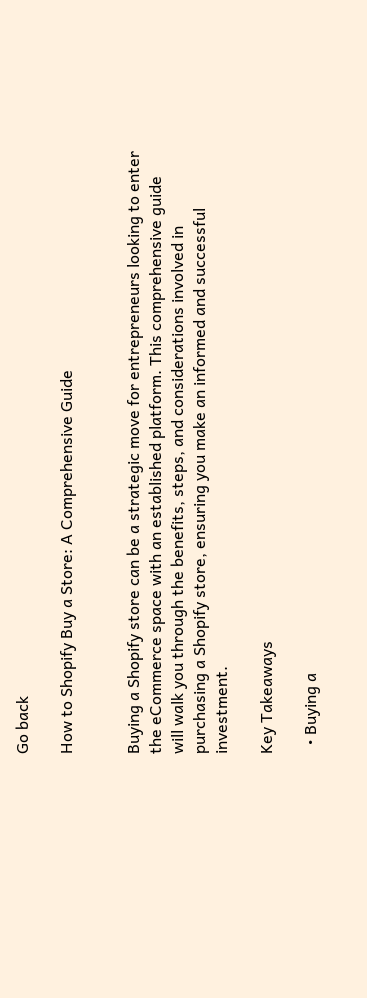Go back

How to Shopify Buy a Store: A Comprehensive Guide


Buying a Shopify store can be a strategic move for entrepreneurs looking to enter the eCommerce space with an established platform. This comprehensive guide will walk you through the benefits, steps, and considerations involved in purchasing a Shopify store, ensuring you make an informed and successful investment.

Key Takeaways

  • Buying a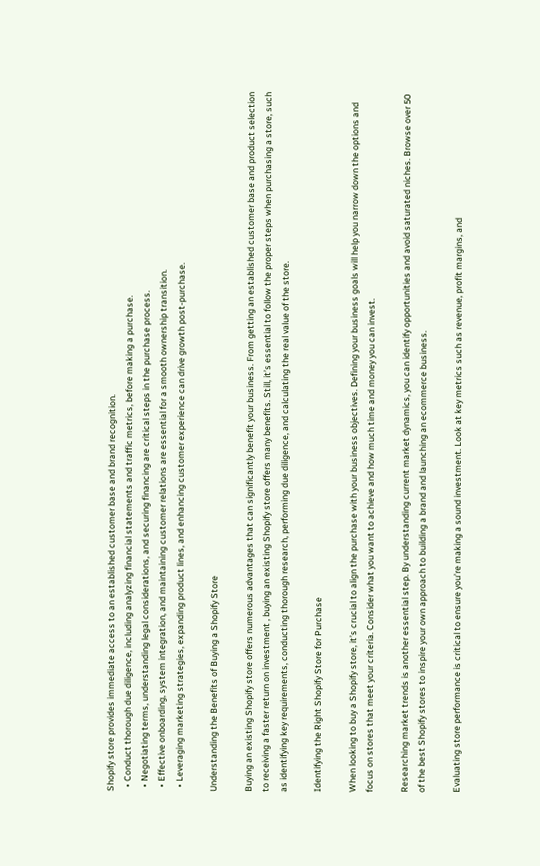Shopify store provides immediate access to an established customer base and brand recognition.
  • Conduct thorough due diligence, including analyzing financial statements and traffic metrics, before making a purchase.
  • Negotiating terms, understanding legal considerations, and securing financing are critical steps in the purchase process.
  • Effective onboarding, system integration, and maintaining customer relations are essential for a smooth ownership transition.
  • Leveraging marketing strategies, expanding product lines, and enhancing customer experience can drive growth post-purchase.

Understanding the Benefits of Buying a Shopify Store

Buying an existing Shopify store offers numerous advantages that can significantly benefit your business. From getting an established customer base and product selection to receiving a faster return on investment , buying an existing Shopify store offers many benefits. Still, it’s essential to follow the proper steps when purchasing a store, such as identifying key requirements, conducting thorough research, performing due diligence, and calculating the real value of the store.

Identifying the Right Shopify Store for Purchase

When looking to buy a Shopify store, it’s crucial to align the purchase with your business objectives. Defining your business goals will help you narrow down the options and focus on stores that meet your criteria. Consider what you want to achieve and how much time and money you can invest.

Researching market trends is another essential step. By understanding current market dynamics, you can identify opportunities and avoid saturated niches. Browse over 50 of the best Shopify stores to inspire your own approach to building a brand and launching an ecommerce business.

Evaluating store performance is critical to ensure you’re making a sound investment. Look at key metrics such as revenue, profit margins, and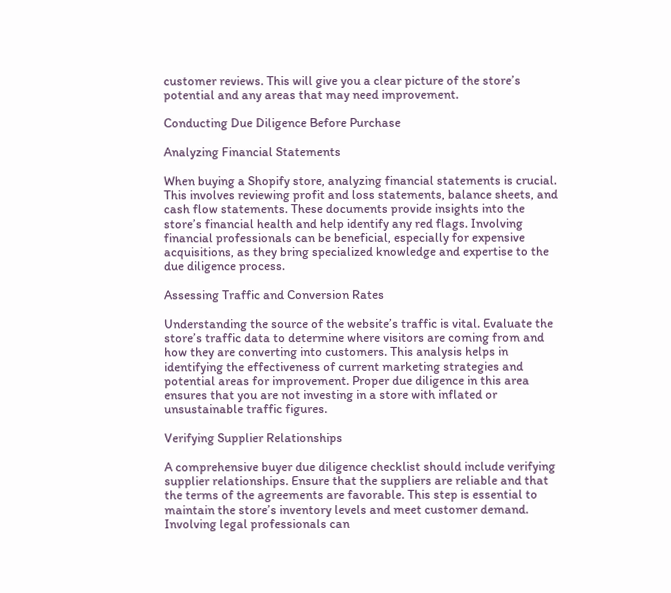customer reviews. This will give you a clear picture of the store’s potential and any areas that may need improvement.

Conducting Due Diligence Before Purchase

Analyzing Financial Statements

When buying a Shopify store, analyzing financial statements is crucial. This involves reviewing profit and loss statements, balance sheets, and cash flow statements. These documents provide insights into the store’s financial health and help identify any red flags. Involving financial professionals can be beneficial, especially for expensive acquisitions, as they bring specialized knowledge and expertise to the due diligence process.

Assessing Traffic and Conversion Rates

Understanding the source of the website’s traffic is vital. Evaluate the store’s traffic data to determine where visitors are coming from and how they are converting into customers. This analysis helps in identifying the effectiveness of current marketing strategies and potential areas for improvement. Proper due diligence in this area ensures that you are not investing in a store with inflated or unsustainable traffic figures.

Verifying Supplier Relationships

A comprehensive buyer due diligence checklist should include verifying supplier relationships. Ensure that the suppliers are reliable and that the terms of the agreements are favorable. This step is essential to maintain the store’s inventory levels and meet customer demand. Involving legal professionals can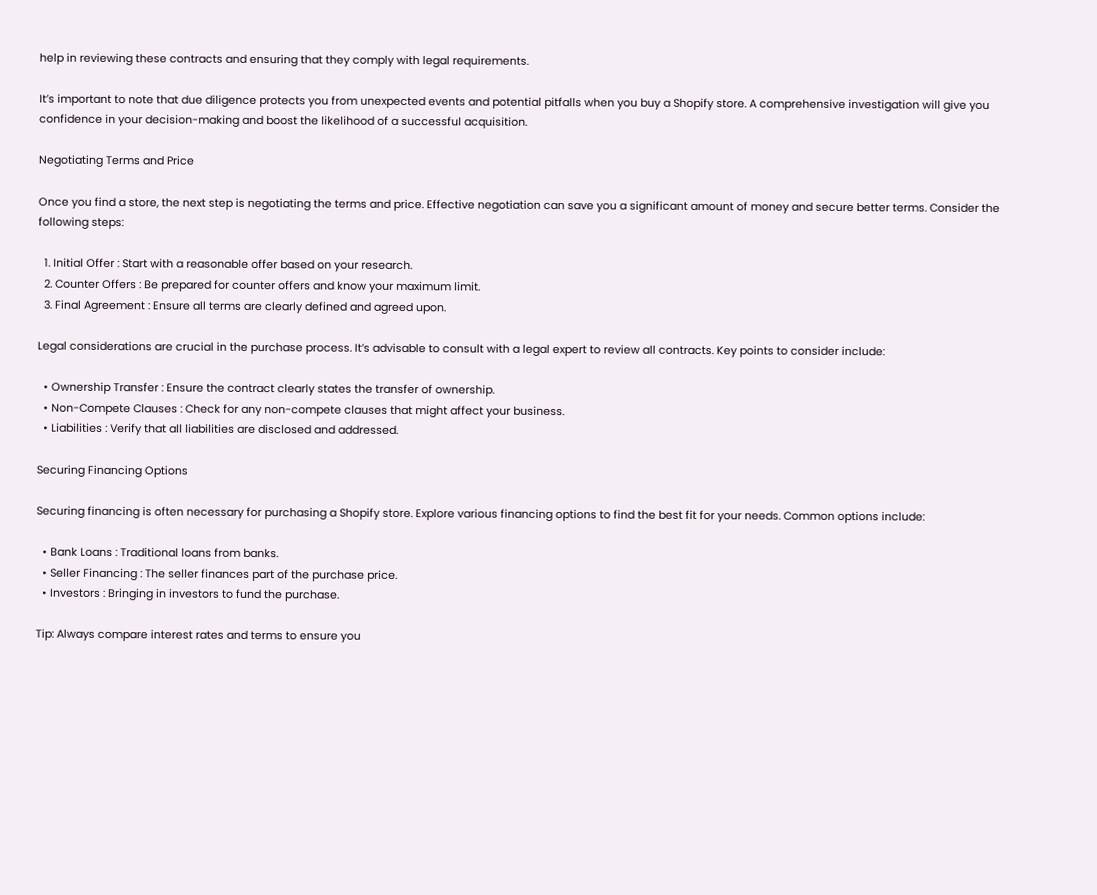help in reviewing these contracts and ensuring that they comply with legal requirements.

It’s important to note that due diligence protects you from unexpected events and potential pitfalls when you buy a Shopify store. A comprehensive investigation will give you confidence in your decision-making and boost the likelihood of a successful acquisition.

Negotiating Terms and Price

Once you find a store, the next step is negotiating the terms and price. Effective negotiation can save you a significant amount of money and secure better terms. Consider the following steps:

  1. Initial Offer : Start with a reasonable offer based on your research.
  2. Counter Offers : Be prepared for counter offers and know your maximum limit.
  3. Final Agreement : Ensure all terms are clearly defined and agreed upon.

Legal considerations are crucial in the purchase process. It’s advisable to consult with a legal expert to review all contracts. Key points to consider include:

  • Ownership Transfer : Ensure the contract clearly states the transfer of ownership.
  • Non-Compete Clauses : Check for any non-compete clauses that might affect your business.
  • Liabilities : Verify that all liabilities are disclosed and addressed.

Securing Financing Options

Securing financing is often necessary for purchasing a Shopify store. Explore various financing options to find the best fit for your needs. Common options include:

  • Bank Loans : Traditional loans from banks.
  • Seller Financing : The seller finances part of the purchase price.
  • Investors : Bringing in investors to fund the purchase.

Tip: Always compare interest rates and terms to ensure you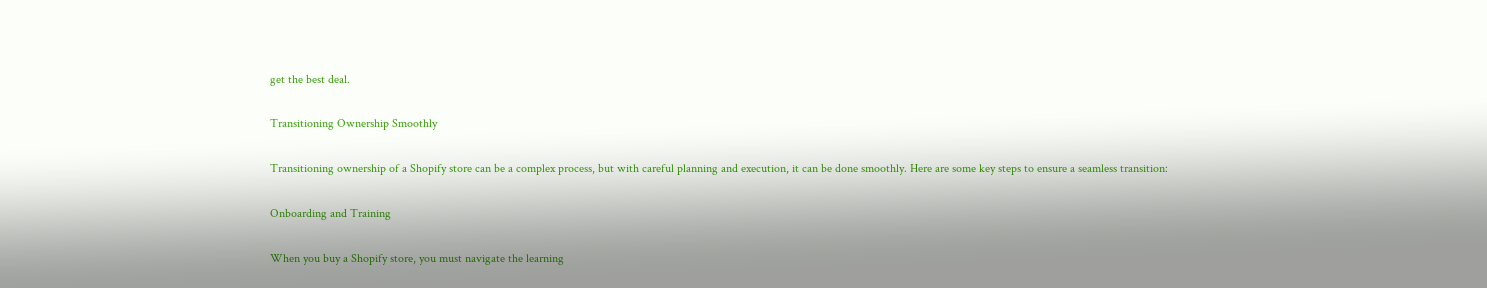get the best deal.

Transitioning Ownership Smoothly

Transitioning ownership of a Shopify store can be a complex process, but with careful planning and execution, it can be done smoothly. Here are some key steps to ensure a seamless transition:

Onboarding and Training

When you buy a Shopify store, you must navigate the learning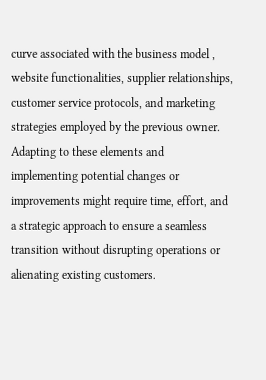curve associated with the business model , website functionalities, supplier relationships, customer service protocols, and marketing strategies employed by the previous owner. Adapting to these elements and implementing potential changes or improvements might require time, effort, and a strategic approach to ensure a seamless transition without disrupting operations or alienating existing customers.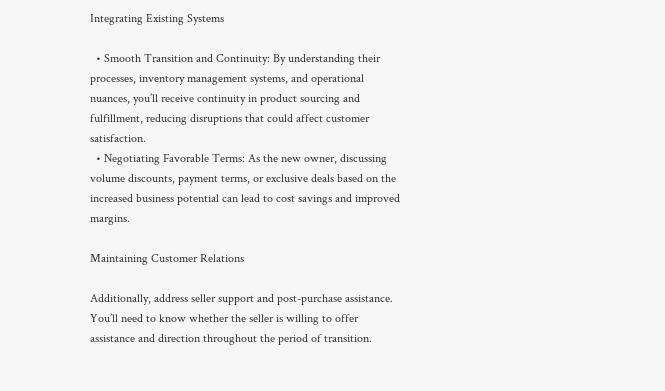Integrating Existing Systems

  • Smooth Transition and Continuity: By understanding their processes, inventory management systems, and operational nuances, you’ll receive continuity in product sourcing and fulfillment, reducing disruptions that could affect customer satisfaction.
  • Negotiating Favorable Terms: As the new owner, discussing volume discounts, payment terms, or exclusive deals based on the increased business potential can lead to cost savings and improved margins.

Maintaining Customer Relations

Additionally, address seller support and post-purchase assistance. You’ll need to know whether the seller is willing to offer assistance and direction throughout the period of transition.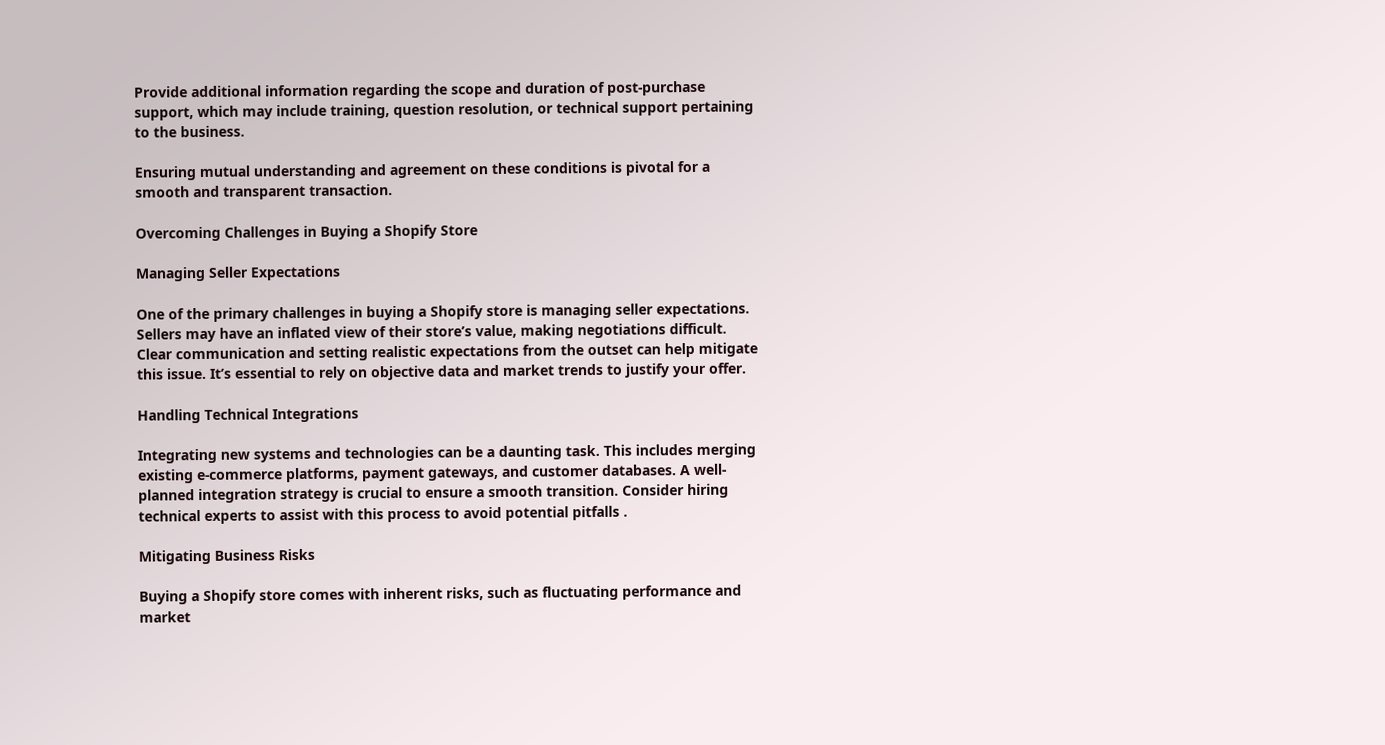Provide additional information regarding the scope and duration of post-purchase support, which may include training, question resolution, or technical support pertaining to the business.

Ensuring mutual understanding and agreement on these conditions is pivotal for a smooth and transparent transaction.

Overcoming Challenges in Buying a Shopify Store

Managing Seller Expectations

One of the primary challenges in buying a Shopify store is managing seller expectations. Sellers may have an inflated view of their store’s value, making negotiations difficult. Clear communication and setting realistic expectations from the outset can help mitigate this issue. It’s essential to rely on objective data and market trends to justify your offer.

Handling Technical Integrations

Integrating new systems and technologies can be a daunting task. This includes merging existing e-commerce platforms, payment gateways, and customer databases. A well-planned integration strategy is crucial to ensure a smooth transition. Consider hiring technical experts to assist with this process to avoid potential pitfalls .

Mitigating Business Risks

Buying a Shopify store comes with inherent risks, such as fluctuating performance and market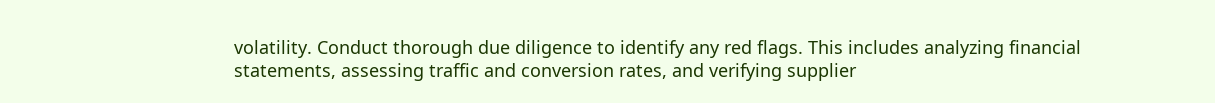volatility. Conduct thorough due diligence to identify any red flags. This includes analyzing financial statements, assessing traffic and conversion rates, and verifying supplier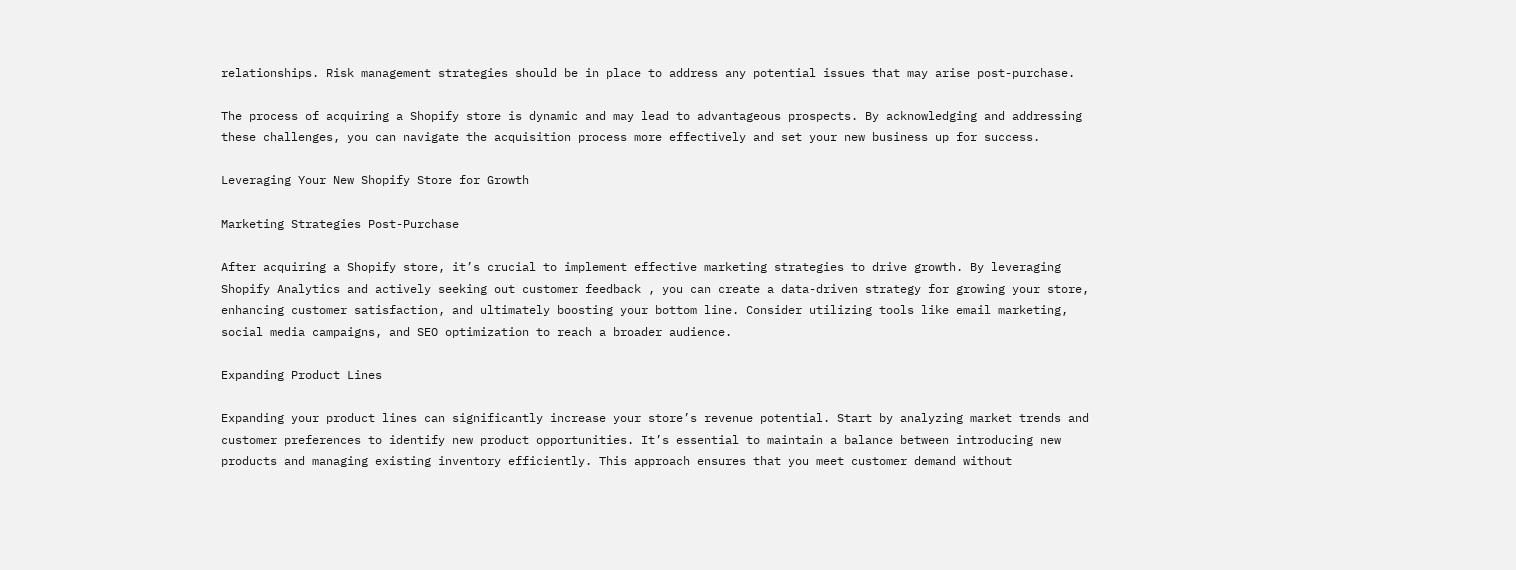relationships. Risk management strategies should be in place to address any potential issues that may arise post-purchase.

The process of acquiring a Shopify store is dynamic and may lead to advantageous prospects. By acknowledging and addressing these challenges, you can navigate the acquisition process more effectively and set your new business up for success.

Leveraging Your New Shopify Store for Growth

Marketing Strategies Post-Purchase

After acquiring a Shopify store, it’s crucial to implement effective marketing strategies to drive growth. By leveraging Shopify Analytics and actively seeking out customer feedback , you can create a data-driven strategy for growing your store, enhancing customer satisfaction, and ultimately boosting your bottom line. Consider utilizing tools like email marketing, social media campaigns, and SEO optimization to reach a broader audience.

Expanding Product Lines

Expanding your product lines can significantly increase your store’s revenue potential. Start by analyzing market trends and customer preferences to identify new product opportunities. It’s essential to maintain a balance between introducing new products and managing existing inventory efficiently. This approach ensures that you meet customer demand without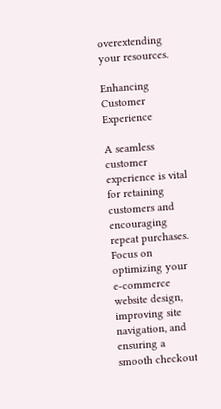overextending your resources.

Enhancing Customer Experience

A seamless customer experience is vital for retaining customers and encouraging repeat purchases. Focus on optimizing your e-commerce website design, improving site navigation, and ensuring a smooth checkout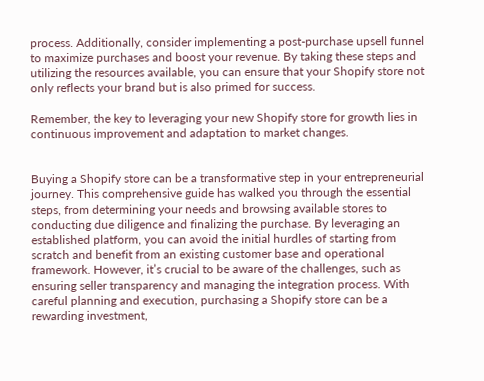process. Additionally, consider implementing a post-purchase upsell funnel to maximize purchases and boost your revenue. By taking these steps and utilizing the resources available, you can ensure that your Shopify store not only reflects your brand but is also primed for success.

Remember, the key to leveraging your new Shopify store for growth lies in continuous improvement and adaptation to market changes.


Buying a Shopify store can be a transformative step in your entrepreneurial journey. This comprehensive guide has walked you through the essential steps, from determining your needs and browsing available stores to conducting due diligence and finalizing the purchase. By leveraging an established platform, you can avoid the initial hurdles of starting from scratch and benefit from an existing customer base and operational framework. However, it’s crucial to be aware of the challenges, such as ensuring seller transparency and managing the integration process. With careful planning and execution, purchasing a Shopify store can be a rewarding investment,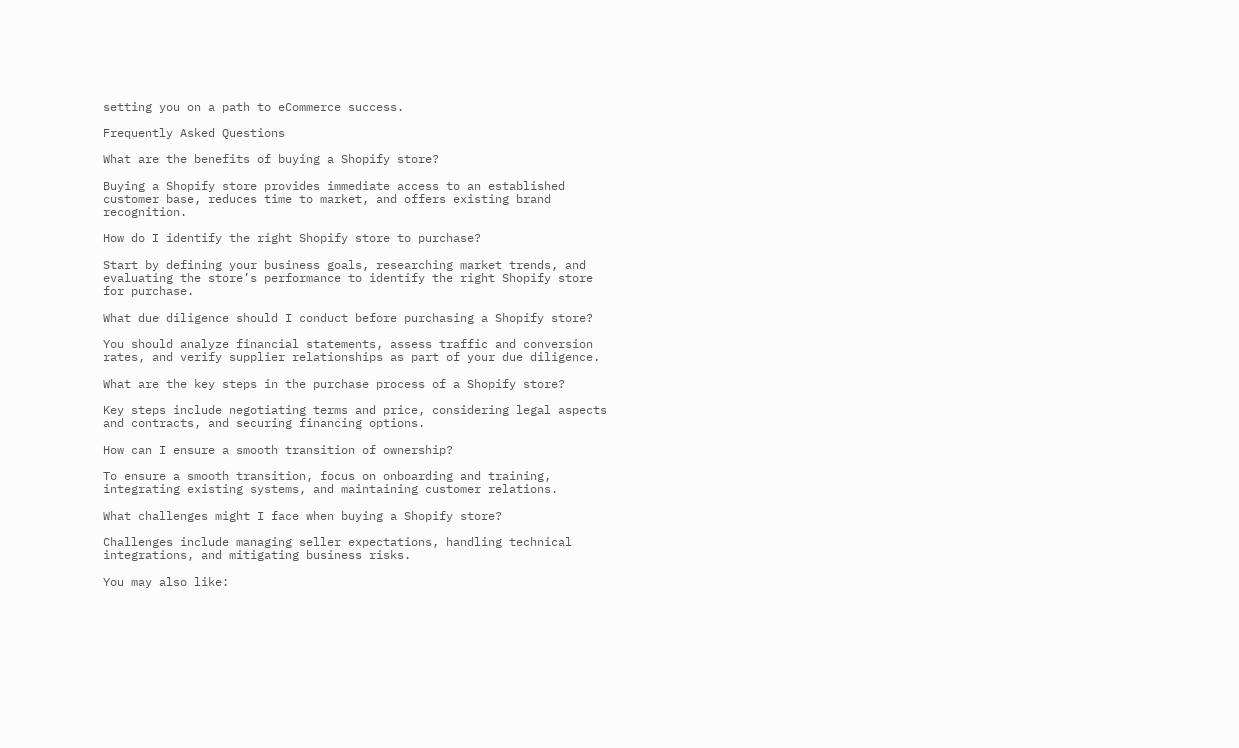setting you on a path to eCommerce success.

Frequently Asked Questions

What are the benefits of buying a Shopify store?

Buying a Shopify store provides immediate access to an established customer base, reduces time to market, and offers existing brand recognition.

How do I identify the right Shopify store to purchase?

Start by defining your business goals, researching market trends, and evaluating the store’s performance to identify the right Shopify store for purchase.

What due diligence should I conduct before purchasing a Shopify store?

You should analyze financial statements, assess traffic and conversion rates, and verify supplier relationships as part of your due diligence.

What are the key steps in the purchase process of a Shopify store?

Key steps include negotiating terms and price, considering legal aspects and contracts, and securing financing options.

How can I ensure a smooth transition of ownership?

To ensure a smooth transition, focus on onboarding and training, integrating existing systems, and maintaining customer relations.

What challenges might I face when buying a Shopify store?

Challenges include managing seller expectations, handling technical integrations, and mitigating business risks.

You may also like: